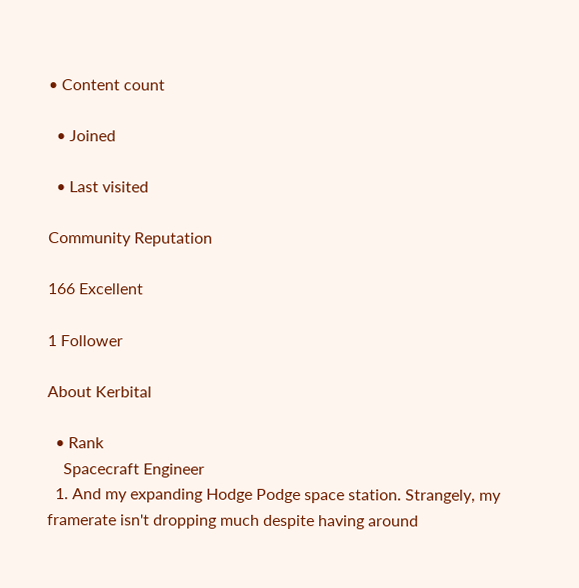• Content count

  • Joined

  • Last visited

Community Reputation

166 Excellent

1 Follower

About Kerbital

  • Rank
    Spacecraft Engineer
  1. And my expanding Hodge Podge space station. Strangely, my framerate isn't dropping much despite having around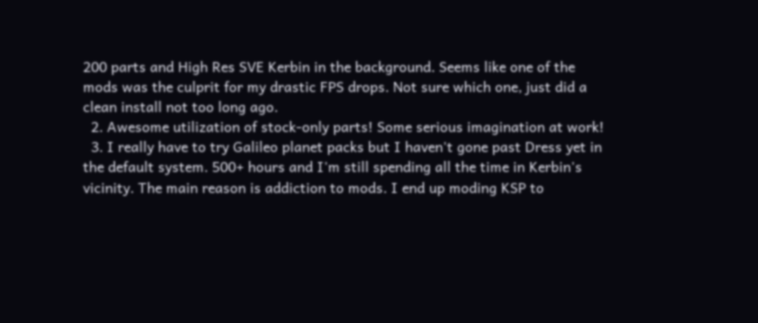200 parts and High Res SVE Kerbin in the background. Seems like one of the mods was the culprit for my drastic FPS drops. Not sure which one, just did a clean install not too long ago.
  2. Awesome utilization of stock-only parts! Some serious imagination at work!
  3. I really have to try Galileo planet packs but I haven't gone past Dress yet in the default system. 500+ hours and I'm still spending all the time in Kerbin's vicinity. The main reason is addiction to mods. I end up moding KSP to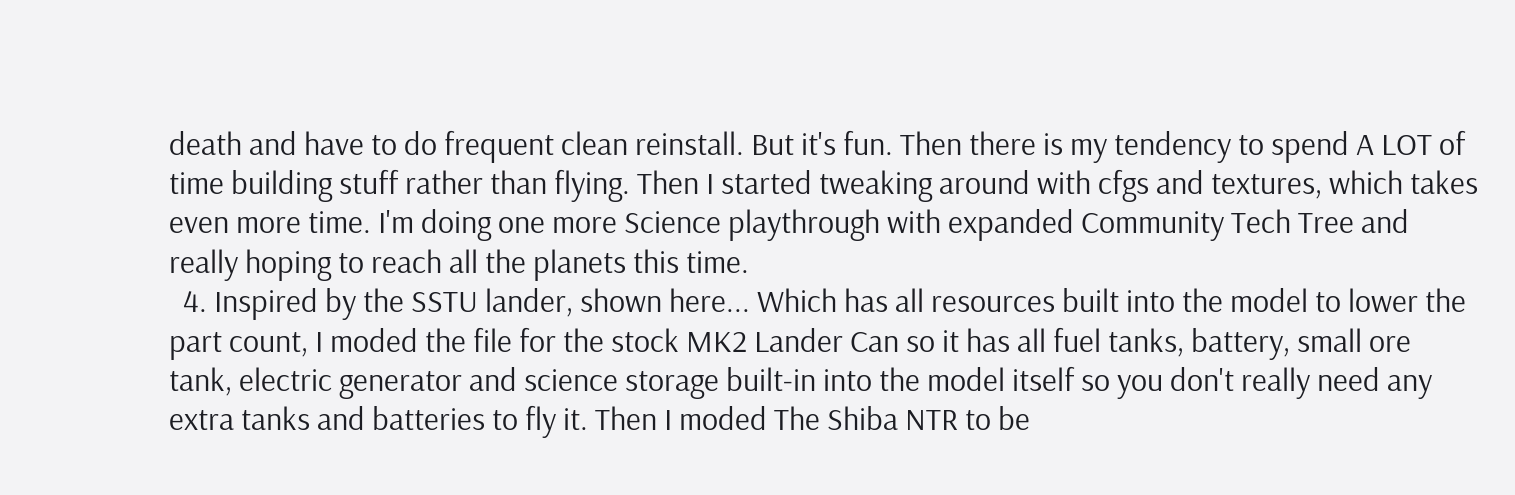death and have to do frequent clean reinstall. But it's fun. Then there is my tendency to spend A LOT of time building stuff rather than flying. Then I started tweaking around with cfgs and textures, which takes even more time. I'm doing one more Science playthrough with expanded Community Tech Tree and really hoping to reach all the planets this time.
  4. Inspired by the SSTU lander, shown here... Which has all resources built into the model to lower the part count, I moded the file for the stock MK2 Lander Can so it has all fuel tanks, battery, small ore tank, electric generator and science storage built-in into the model itself so you don't really need any extra tanks and batteries to fly it. Then I moded The Shiba NTR to be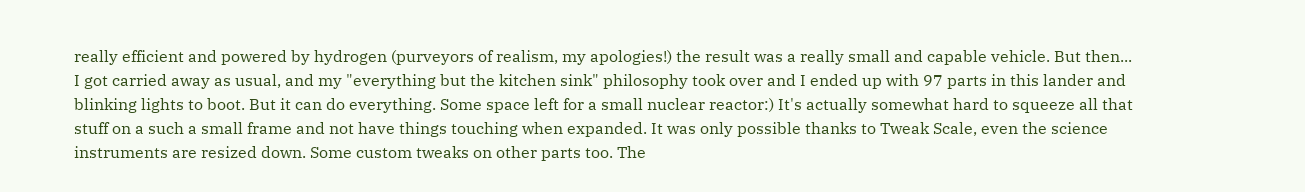really efficient and powered by hydrogen (purveyors of realism, my apologies!) the result was a really small and capable vehicle. But then... I got carried away as usual, and my "everything but the kitchen sink" philosophy took over and I ended up with 97 parts in this lander and blinking lights to boot. But it can do everything. Some space left for a small nuclear reactor:) It's actually somewhat hard to squeeze all that stuff on a such a small frame and not have things touching when expanded. It was only possible thanks to Tweak Scale, even the science instruments are resized down. Some custom tweaks on other parts too. The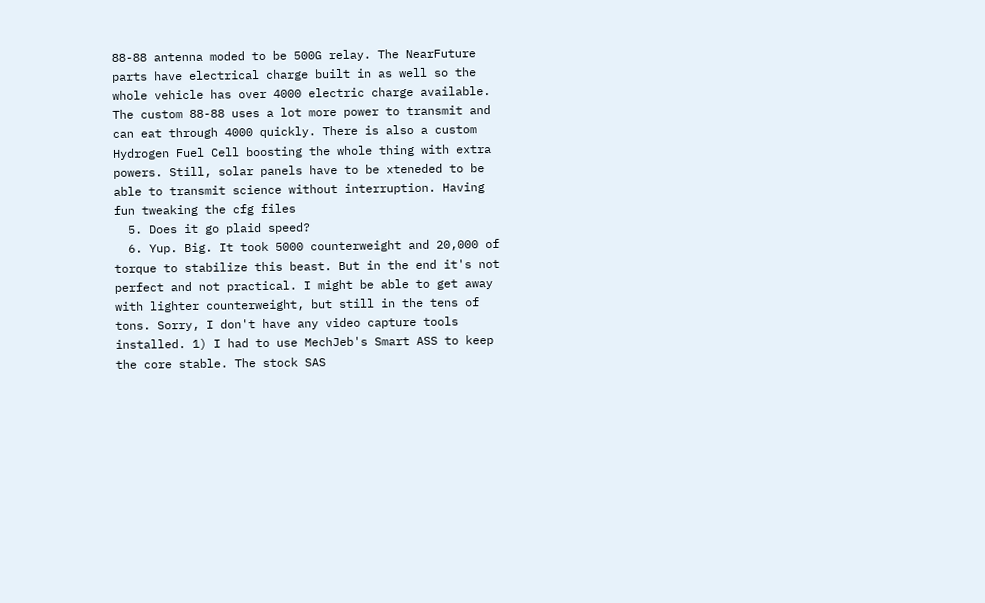88-88 antenna moded to be 500G relay. The NearFuture parts have electrical charge built in as well so the whole vehicle has over 4000 electric charge available. The custom 88-88 uses a lot more power to transmit and can eat through 4000 quickly. There is also a custom Hydrogen Fuel Cell boosting the whole thing with extra powers. Still, solar panels have to be xteneded to be able to transmit science without interruption. Having fun tweaking the cfg files
  5. Does it go plaid speed?
  6. Yup. Big. It took 5000 counterweight and 20,000 of torque to stabilize this beast. But in the end it's not perfect and not practical. I might be able to get away with lighter counterweight, but still in the tens of tons. Sorry, I don't have any video capture tools installed. 1) I had to use MechJeb's Smart ASS to keep the core stable. The stock SAS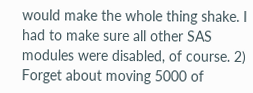would make the whole thing shake. I had to make sure all other SAS modules were disabled, of course. 2) Forget about moving 5000 of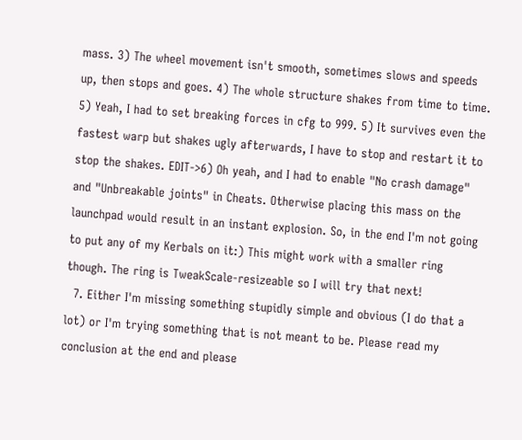mass. 3) The wheel movement isn't smooth, sometimes slows and speeds up, then stops and goes. 4) The whole structure shakes from time to time. 5) Yeah, I had to set breaking forces in cfg to 999. 5) It survives even the fastest warp but shakes ugly afterwards, I have to stop and restart it to stop the shakes. EDIT->6) Oh yeah, and I had to enable "No crash damage" and "Unbreakable joints" in Cheats. Otherwise placing this mass on the launchpad would result in an instant explosion. So, in the end I'm not going to put any of my Kerbals on it:) This might work with a smaller ring though. The ring is TweakScale-resizeable so I will try that next!
  7. Either I'm missing something stupidly simple and obvious (I do that a lot) or I'm trying something that is not meant to be. Please read my conclusion at the end and please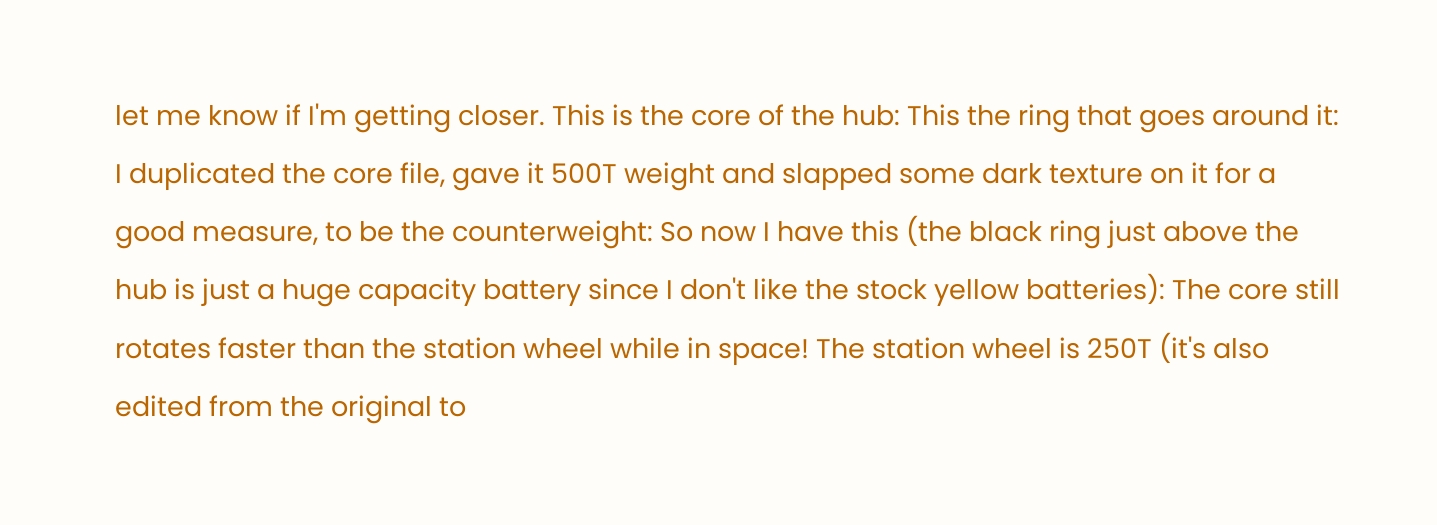let me know if I'm getting closer. This is the core of the hub: This the ring that goes around it: I duplicated the core file, gave it 500T weight and slapped some dark texture on it for a good measure, to be the counterweight: So now I have this (the black ring just above the hub is just a huge capacity battery since I don't like the stock yellow batteries): The core still rotates faster than the station wheel while in space! The station wheel is 250T (it's also edited from the original to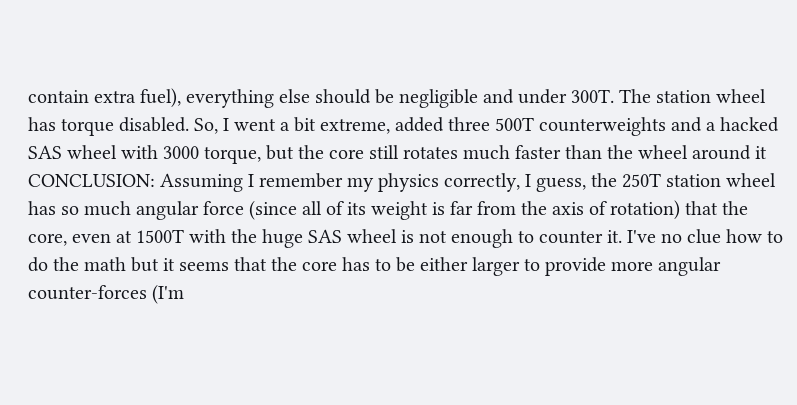contain extra fuel), everything else should be negligible and under 300T. The station wheel has torque disabled. So, I went a bit extreme, added three 500T counterweights and a hacked SAS wheel with 3000 torque, but the core still rotates much faster than the wheel around it CONCLUSION: Assuming I remember my physics correctly, I guess, the 250T station wheel has so much angular force (since all of its weight is far from the axis of rotation) that the core, even at 1500T with the huge SAS wheel is not enough to counter it. I've no clue how to do the math but it seems that the core has to be either larger to provide more angular counter-forces (I'm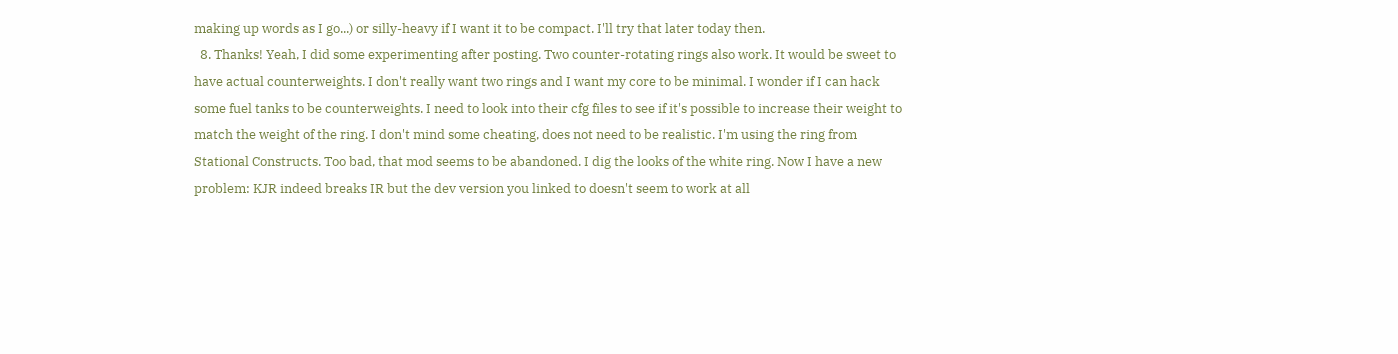making up words as I go...) or silly-heavy if I want it to be compact. I'll try that later today then.
  8. Thanks! Yeah, I did some experimenting after posting. Two counter-rotating rings also work. It would be sweet to have actual counterweights. I don't really want two rings and I want my core to be minimal. I wonder if I can hack some fuel tanks to be counterweights. I need to look into their cfg files to see if it's possible to increase their weight to match the weight of the ring. I don't mind some cheating, does not need to be realistic. I'm using the ring from Stational Constructs. Too bad, that mod seems to be abandoned. I dig the looks of the white ring. Now I have a new problem: KJR indeed breaks IR but the dev version you linked to doesn't seem to work at all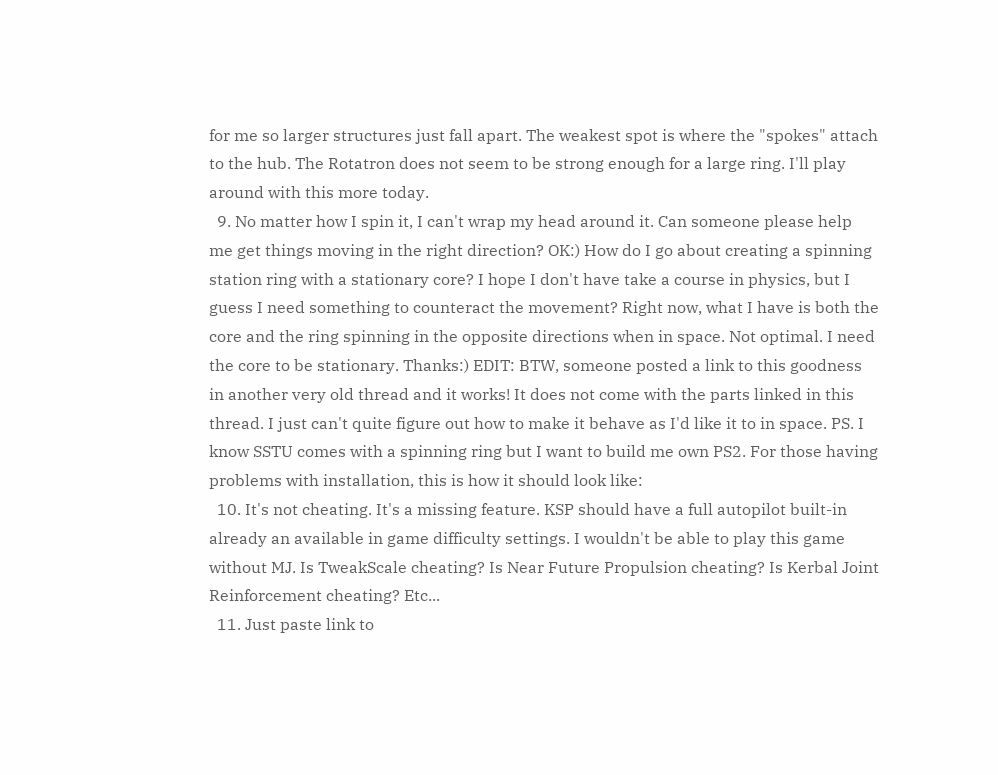for me so larger structures just fall apart. The weakest spot is where the "spokes" attach to the hub. The Rotatron does not seem to be strong enough for a large ring. I'll play around with this more today.
  9. No matter how I spin it, I can't wrap my head around it. Can someone please help me get things moving in the right direction? OK:) How do I go about creating a spinning station ring with a stationary core? I hope I don't have take a course in physics, but I guess I need something to counteract the movement? Right now, what I have is both the core and the ring spinning in the opposite directions when in space. Not optimal. I need the core to be stationary. Thanks:) EDIT: BTW, someone posted a link to this goodness in another very old thread and it works! It does not come with the parts linked in this thread. I just can't quite figure out how to make it behave as I'd like it to in space. PS. I know SSTU comes with a spinning ring but I want to build me own PS2. For those having problems with installation, this is how it should look like:
  10. It's not cheating. It's a missing feature. KSP should have a full autopilot built-in already an available in game difficulty settings. I wouldn't be able to play this game without MJ. Is TweakScale cheating? Is Near Future Propulsion cheating? Is Kerbal Joint Reinforcement cheating? Etc...
  11. Just paste link to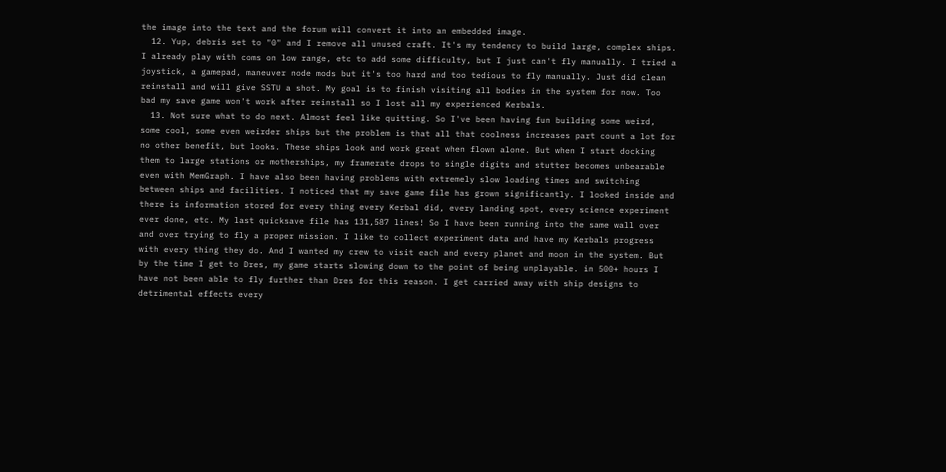the image into the text and the forum will convert it into an embedded image.
  12. Yup, debris set to "0" and I remove all unused craft. It's my tendency to build large, complex ships. I already play with coms on low range, etc to add some difficulty, but I just can't fly manually. I tried a joystick, a gamepad, maneuver node mods but it's too hard and too tedious to fly manually. Just did clean reinstall and will give SSTU a shot. My goal is to finish visiting all bodies in the system for now. Too bad my save game won't work after reinstall so I lost all my experienced Kerbals.
  13. Not sure what to do next. Almost feel like quitting. So I've been having fun building some weird, some cool, some even weirder ships but the problem is that all that coolness increases part count a lot for no other benefit, but looks. These ships look and work great when flown alone. But when I start docking them to large stations or motherships, my framerate drops to single digits and stutter becomes unbearable even with MemGraph. I have also been having problems with extremely slow loading times and switching between ships and facilities. I noticed that my save game file has grown significantly. I looked inside and there is information stored for every thing every Kerbal did, every landing spot, every science experiment ever done, etc. My last quicksave file has 131,587 lines! So I have been running into the same wall over and over trying to fly a proper mission. I like to collect experiment data and have my Kerbals progress with every thing they do. And I wanted my crew to visit each and every planet and moon in the system. But by the time I get to Dres, my game starts slowing down to the point of being unplayable. in 500+ hours I have not been able to fly further than Dres for this reason. I get carried away with ship designs to detrimental effects every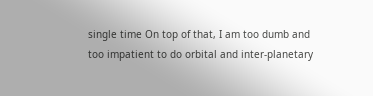single time On top of that, I am too dumb and too impatient to do orbital and inter-planetary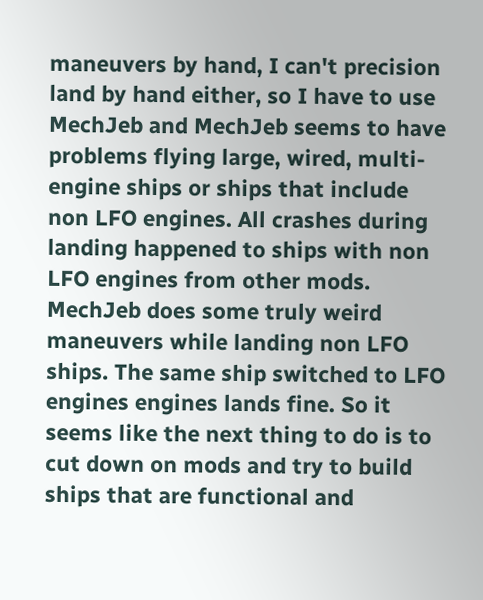maneuvers by hand, I can't precision land by hand either, so I have to use MechJeb and MechJeb seems to have problems flying large, wired, multi-engine ships or ships that include non LFO engines. All crashes during landing happened to ships with non LFO engines from other mods. MechJeb does some truly weird maneuvers while landing non LFO ships. The same ship switched to LFO engines engines lands fine. So it seems like the next thing to do is to cut down on mods and try to build ships that are functional and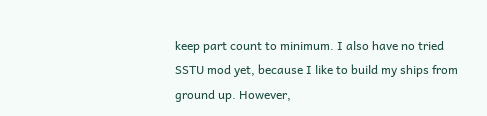keep part count to minimum. I also have no tried SSTU mod yet, because I like to build my ships from ground up. However,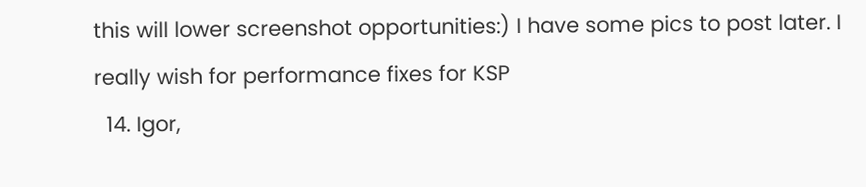this will lower screenshot opportunities:) I have some pics to post later. I really wish for performance fixes for KSP
  14. Igor,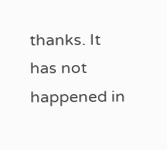thanks. It has not happened in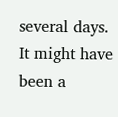several days. It might have been a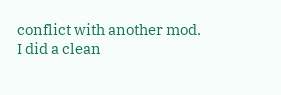conflict with another mod. I did a clean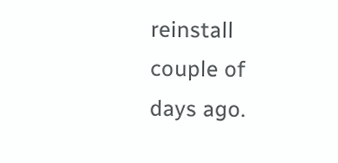reinstall couple of days ago.